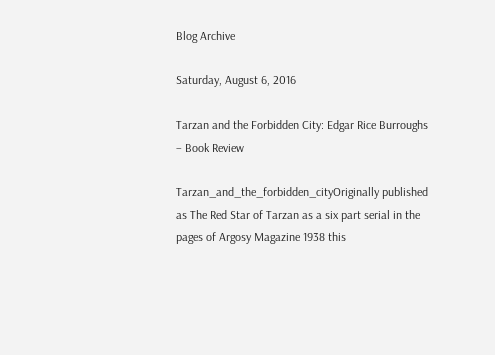Blog Archive

Saturday, August 6, 2016

Tarzan and the Forbidden City: Edgar Rice Burroughs – Book Review

Tarzan_and_the_forbidden_cityOriginally published as The Red Star of Tarzan as a six part serial in the pages of Argosy Magazine 1938 this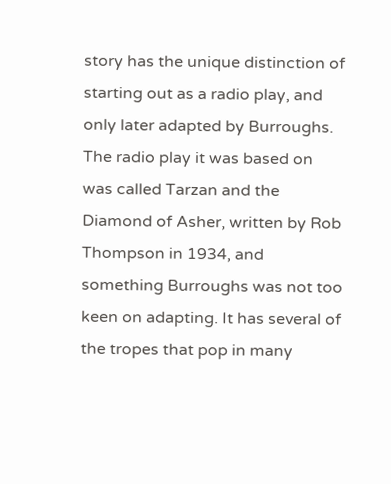story has the unique distinction of starting out as a radio play, and only later adapted by Burroughs. The radio play it was based on was called Tarzan and the Diamond of Asher, written by Rob Thompson in 1934, and something Burroughs was not too keen on adapting. It has several of the tropes that pop in many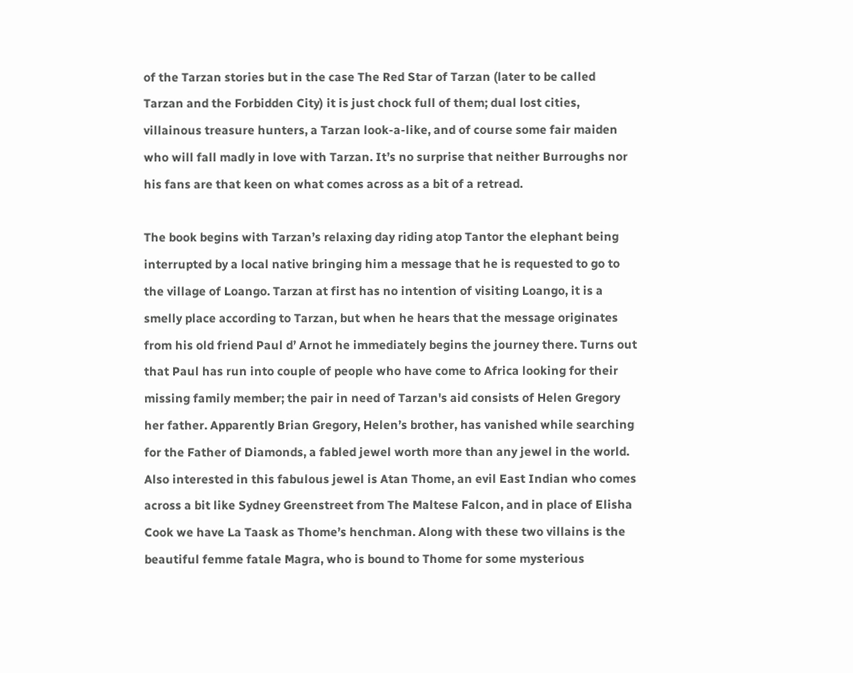of the Tarzan stories but in the case The Red Star of Tarzan (later to be called Tarzan and the Forbidden City) it is just chock full of them; dual lost cities, villainous treasure hunters, a Tarzan look-a-like, and of course some fair maiden who will fall madly in love with Tarzan. It’s no surprise that neither Burroughs nor his fans are that keen on what comes across as a bit of a retread.

The book begins with Tarzan’s relaxing day riding atop Tantor the elephant being interrupted by a local native bringing him a message that he is requested to go to the village of Loango. Tarzan at first has no intention of visiting Loango, it is a smelly place according to Tarzan, but when he hears that the message originates from his old friend Paul d’ Arnot he immediately begins the journey there. Turns out that Paul has run into couple of people who have come to Africa looking for their missing family member; the pair in need of Tarzan's aid consists of Helen Gregory her father. Apparently Brian Gregory, Helen’s brother, has vanished while searching for the Father of Diamonds, a fabled jewel worth more than any jewel in the world. Also interested in this fabulous jewel is Atan Thome, an evil East Indian who comes across a bit like Sydney Greenstreet from The Maltese Falcon, and in place of Elisha Cook we have La Taask as Thome’s henchman. Along with these two villains is the beautiful femme fatale Magra, who is bound to Thome for some mysterious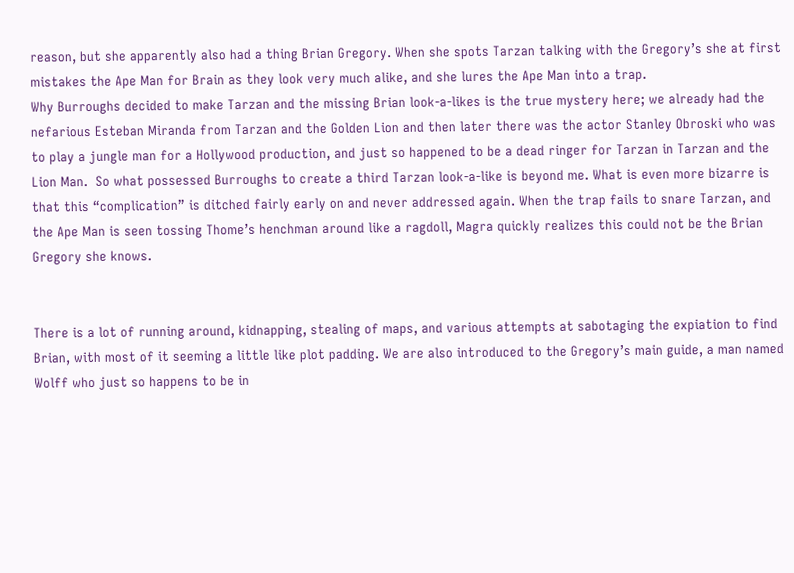reason, but she apparently also had a thing Brian Gregory. When she spots Tarzan talking with the Gregory’s she at first mistakes the Ape Man for Brain as they look very much alike, and she lures the Ape Man into a trap.
Why Burroughs decided to make Tarzan and the missing Brian look-a-likes is the true mystery here; we already had the nefarious Esteban Miranda from Tarzan and the Golden Lion and then later there was the actor Stanley Obroski who was to play a jungle man for a Hollywood production, and just so happened to be a dead ringer for Tarzan in Tarzan and the Lion Man.  So what possessed Burroughs to create a third Tarzan look-a-like is beyond me. What is even more bizarre is that this “complication” is ditched fairly early on and never addressed again. When the trap fails to snare Tarzan, and the Ape Man is seen tossing Thome’s henchman around like a ragdoll, Magra quickly realizes this could not be the Brian Gregory she knows.


There is a lot of running around, kidnapping, stealing of maps, and various attempts at sabotaging the expiation to find Brian, with most of it seeming a little like plot padding. We are also introduced to the Gregory’s main guide, a man named Wolff who just so happens to be in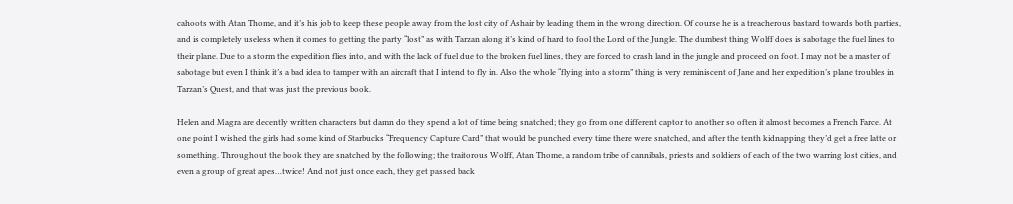cahoots with Atan Thome, and it’s his job to keep these people away from the lost city of Ashair by leading them in the wrong direction. Of course he is a treacherous bastard towards both parties, and is completely useless when it comes to getting the party “lost” as with Tarzan along it’s kind of hard to fool the Lord of the Jungle. The dumbest thing Wolff does is sabotage the fuel lines to their plane. Due to a storm the expedition flies into, and with the lack of fuel due to the broken fuel lines, they are forced to crash land in the jungle and proceed on foot. I may not be a master of sabotage but even I think it’s a bad idea to tamper with an aircraft that I intend to fly in. Also the whole “flying into a storm” thing is very reminiscent of Jane and her expedition’s plane troubles in Tarzan’s Quest, and that was just the previous book.

Helen and Magra are decently written characters but damn do they spend a lot of time being snatched; they go from one different captor to another so often it almost becomes a French Farce. At one point I wished the girls had some kind of Starbucks “Frequency Capture Card” that would be punched every time there were snatched, and after the tenth kidnapping they’d get a free latte or something. Throughout the book they are snatched by the following; the traitorous Wolff, Atan Thome, a random tribe of cannibals, priests and soldiers of each of the two warring lost cities, and even a group of great apes…twice! And not just once each, they get passed back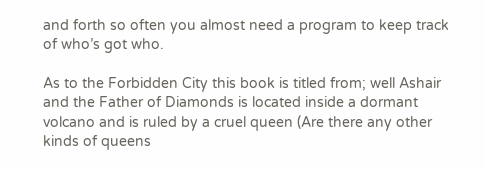and forth so often you almost need a program to keep track of who’s got who.

As to the Forbidden City this book is titled from; well Ashair and the Father of Diamonds is located inside a dormant volcano and is ruled by a cruel queen (Are there any other kinds of queens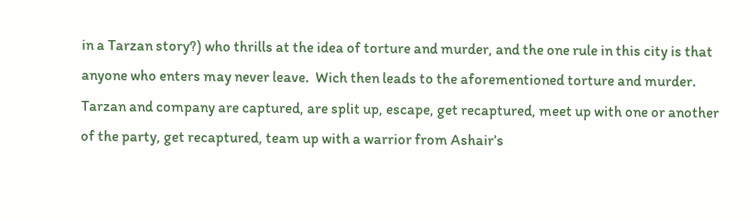in a Tarzan story?) who thrills at the idea of torture and murder, and the one rule in this city is that anyone who enters may never leave.  Wich then leads to the aforementioned torture and murder. Tarzan and company are captured, are split up, escape, get recaptured, meet up with one or another of the party, get recaptured, team up with a warrior from Ashair’s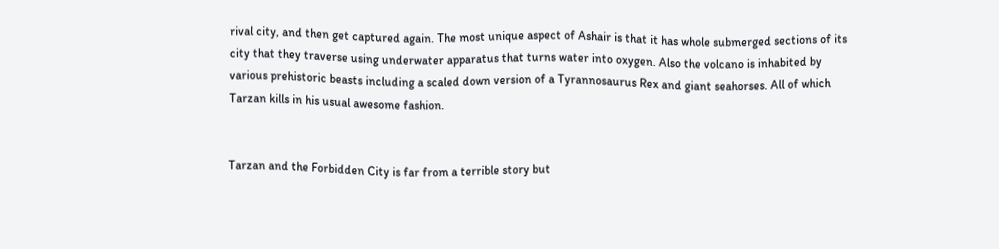rival city, and then get captured again. The most unique aspect of Ashair is that it has whole submerged sections of its city that they traverse using underwater apparatus that turns water into oxygen. Also the volcano is inhabited by various prehistoric beasts including a scaled down version of a Tyrannosaurus Rex and giant seahorses. All of which Tarzan kills in his usual awesome fashion.


Tarzan and the Forbidden City is far from a terrible story but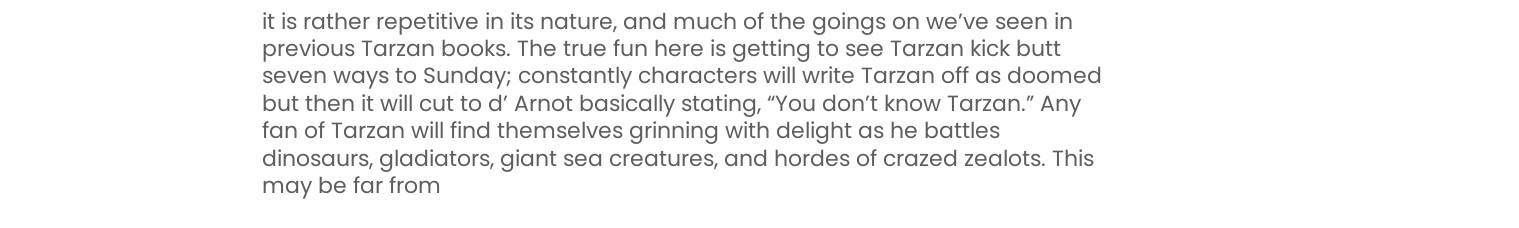it is rather repetitive in its nature, and much of the goings on we’ve seen in previous Tarzan books. The true fun here is getting to see Tarzan kick butt seven ways to Sunday; constantly characters will write Tarzan off as doomed but then it will cut to d’ Arnot basically stating, “You don’t know Tarzan.” Any fan of Tarzan will find themselves grinning with delight as he battles dinosaurs, gladiators, giant sea creatures, and hordes of crazed zealots. This may be far from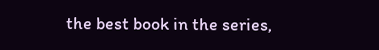the best book in the series,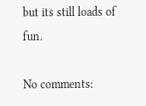but its still loads of fun.

No comments: